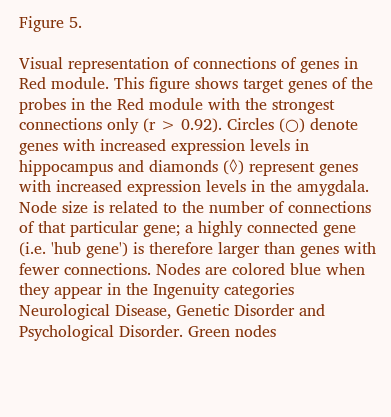Figure 5.

Visual representation of connections of genes in Red module. This figure shows target genes of the probes in the Red module with the strongest connections only (r > 0.92). Circles (○) denote genes with increased expression levels in hippocampus and diamonds (◊) represent genes with increased expression levels in the amygdala. Node size is related to the number of connections of that particular gene; a highly connected gene (i.e. 'hub gene') is therefore larger than genes with fewer connections. Nodes are colored blue when they appear in the Ingenuity categories Neurological Disease, Genetic Disorder and Psychological Disorder. Green nodes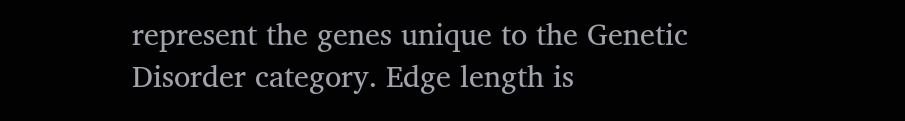represent the genes unique to the Genetic Disorder category. Edge length is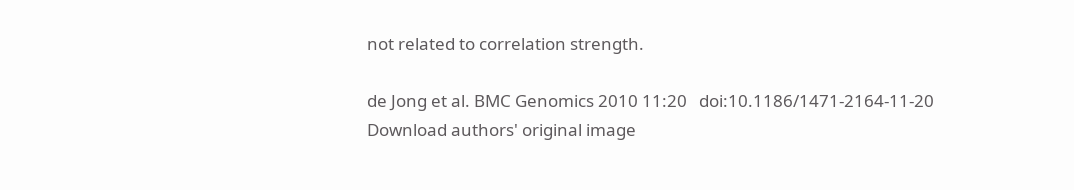not related to correlation strength.

de Jong et al. BMC Genomics 2010 11:20   doi:10.1186/1471-2164-11-20
Download authors' original image